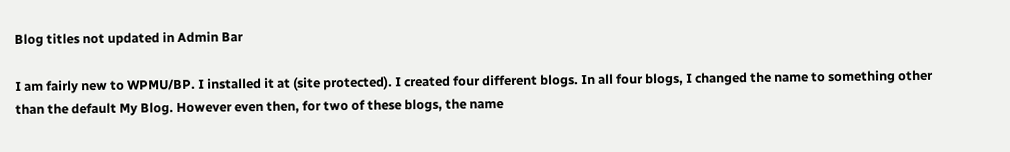Blog titles not updated in Admin Bar

I am fairly new to WPMU/BP. I installed it at (site protected). I created four different blogs. In all four blogs, I changed the name to something other than the default My Blog. However even then, for two of these blogs, the name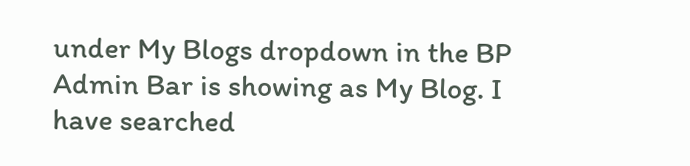under My Blogs dropdown in the BP Admin Bar is showing as My Blog. I have searched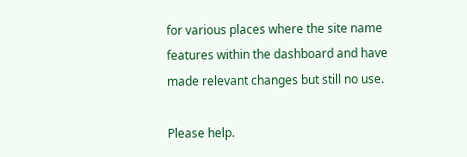for various places where the site name features within the dashboard and have made relevant changes but still no use.

Please help.